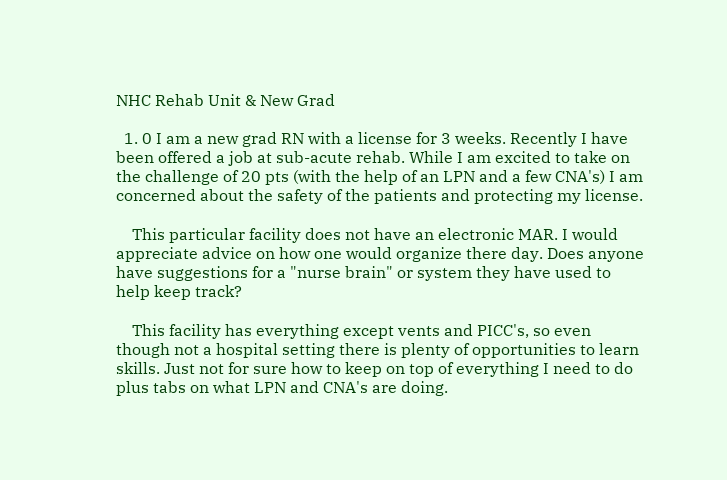NHC Rehab Unit & New Grad

  1. 0 I am a new grad RN with a license for 3 weeks. Recently I have been offered a job at sub-acute rehab. While I am excited to take on the challenge of 20 pts (with the help of an LPN and a few CNA's) I am concerned about the safety of the patients and protecting my license.

    This particular facility does not have an electronic MAR. I would appreciate advice on how one would organize there day. Does anyone have suggestions for a "nurse brain" or system they have used to help keep track?

    This facility has everything except vents and PICC's, so even though not a hospital setting there is plenty of opportunities to learn skills. Just not for sure how to keep on top of everything I need to do plus tabs on what LPN and CNA's are doing.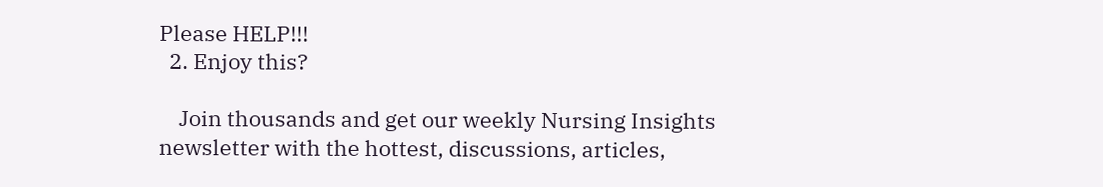Please HELP!!!
  2. Enjoy this?

    Join thousands and get our weekly Nursing Insights newsletter with the hottest, discussions, articles,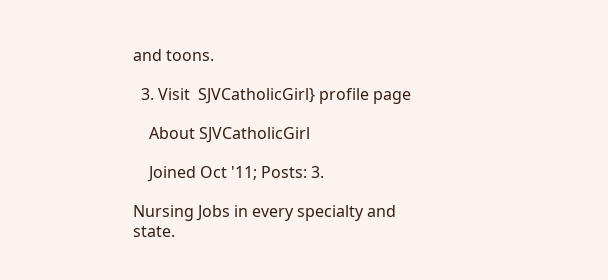and toons.

  3. Visit  SJVCatholicGirl} profile page

    About SJVCatholicGirl

    Joined Oct '11; Posts: 3.

Nursing Jobs in every specialty and state.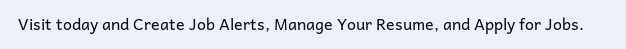Visit today and Create Job Alerts, Manage Your Resume, and Apply for Jobs.